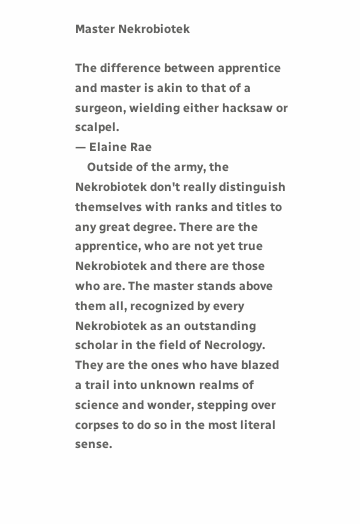Master Nekrobiotek

The difference between apprentice and master is akin to that of a surgeon, wielding either hacksaw or scalpel.
— Elaine Rae
    Outside of the army, the Nekrobiotek don't really distinguish themselves with ranks and titles to any great degree. There are the apprentice, who are not yet true Nekrobiotek and there are those who are. The master stands above them all, recognized by every Nekrobiotek as an outstanding scholar in the field of Necrology. They are the ones who have blazed a trail into unknown realms of science and wonder, stepping over corpses to do so in the most literal sense.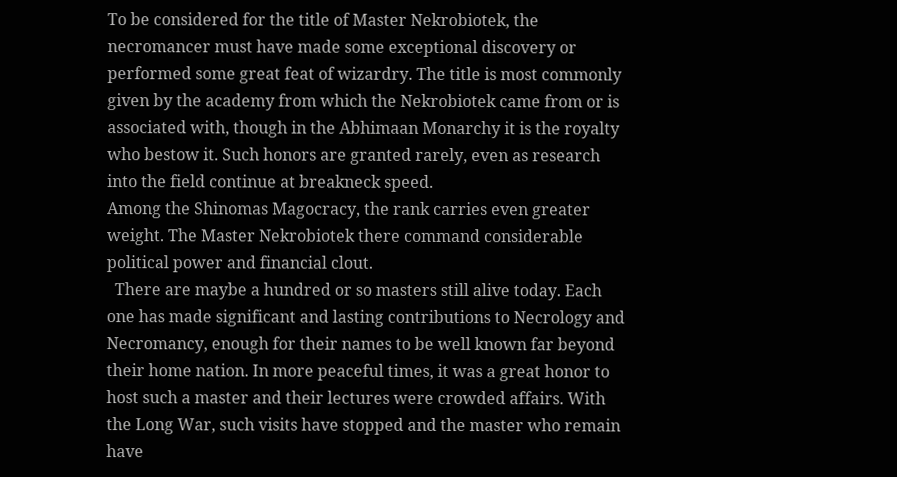To be considered for the title of Master Nekrobiotek, the necromancer must have made some exceptional discovery or performed some great feat of wizardry. The title is most commonly given by the academy from which the Nekrobiotek came from or is associated with, though in the Abhimaan Monarchy it is the royalty who bestow it. Such honors are granted rarely, even as research into the field continue at breakneck speed.
Among the Shinomas Magocracy, the rank carries even greater weight. The Master Nekrobiotek there command considerable political power and financial clout.
  There are maybe a hundred or so masters still alive today. Each one has made significant and lasting contributions to Necrology and Necromancy, enough for their names to be well known far beyond their home nation. In more peaceful times, it was a great honor to host such a master and their lectures were crowded affairs. With the Long War, such visits have stopped and the master who remain have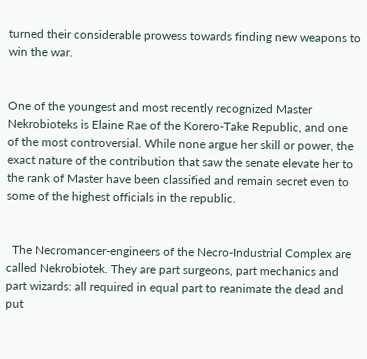turned their considerable prowess towards finding new weapons to win the war.


One of the youngest and most recently recognized Master Nekrobioteks is Elaine Rae of the Korero-Take Republic, and one of the most controversial. While none argue her skill or power, the exact nature of the contribution that saw the senate elevate her to the rank of Master have been classified and remain secret even to some of the highest officials in the republic.


  The Necromancer-engineers of the Necro-Industrial Complex are called Nekrobiotek. They are part surgeons, part mechanics and part wizards: all required in equal part to reanimate the dead and put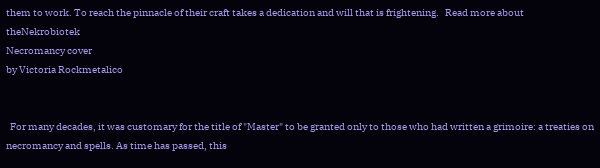them to work. To reach the pinnacle of their craft takes a dedication and will that is frightening.   Read more about theNekrobiotek
Necromancy cover
by Victoria Rockmetalico


  For many decades, it was customary for the title of "Master" to be granted only to those who had written a grimoire: a treaties on necromancy and spells. As time has passed, this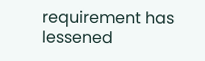requirement has lessened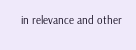in relevance and other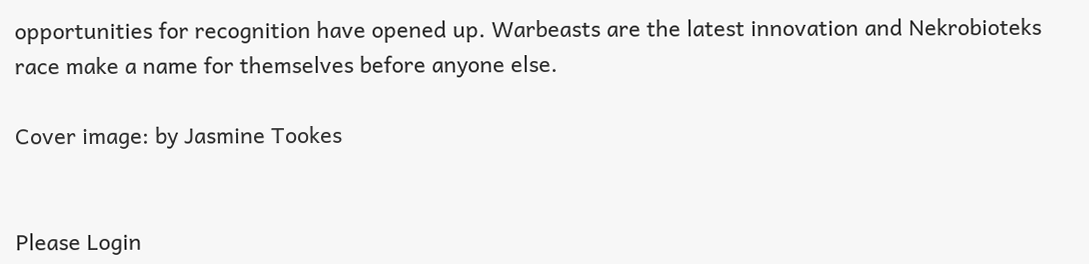opportunities for recognition have opened up. Warbeasts are the latest innovation and Nekrobioteks race make a name for themselves before anyone else.

Cover image: by Jasmine Tookes


Please Login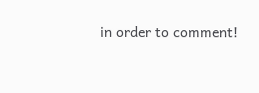in order to comment!